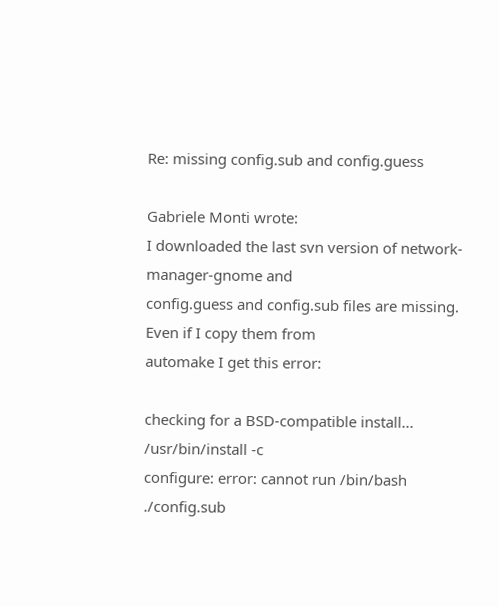Re: missing config.sub and config.guess

Gabriele Monti wrote:
I downloaded the last svn version of network-manager-gnome and
config.guess and config.sub files are missing. Even if I copy them from
automake I get this error:

checking for a BSD-compatible install... /usr/bin/install -c
configure: error: cannot run /bin/bash ./config.sub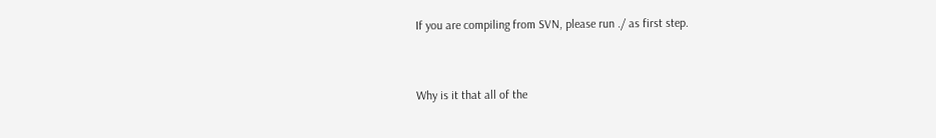If you are compiling from SVN, please run ./ as first step.


Why is it that all of the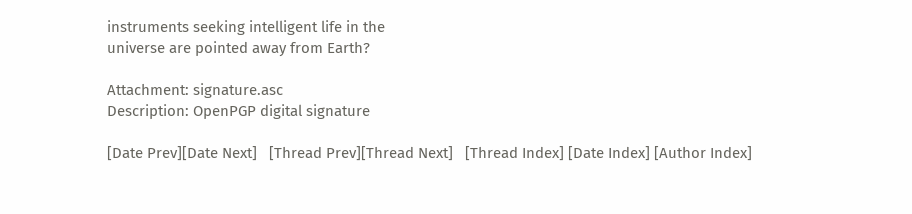instruments seeking intelligent life in the
universe are pointed away from Earth?

Attachment: signature.asc
Description: OpenPGP digital signature

[Date Prev][Date Next]   [Thread Prev][Thread Next]   [Thread Index] [Date Index] [Author Index]